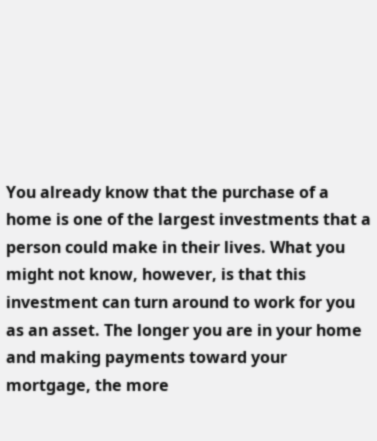You already know that the purchase of a home is one of the largest investments that a person could make in their lives. What you might not know, however, is that this investment can turn around to work for you as an asset. The longer you are in your home and making payments toward your mortgage, the more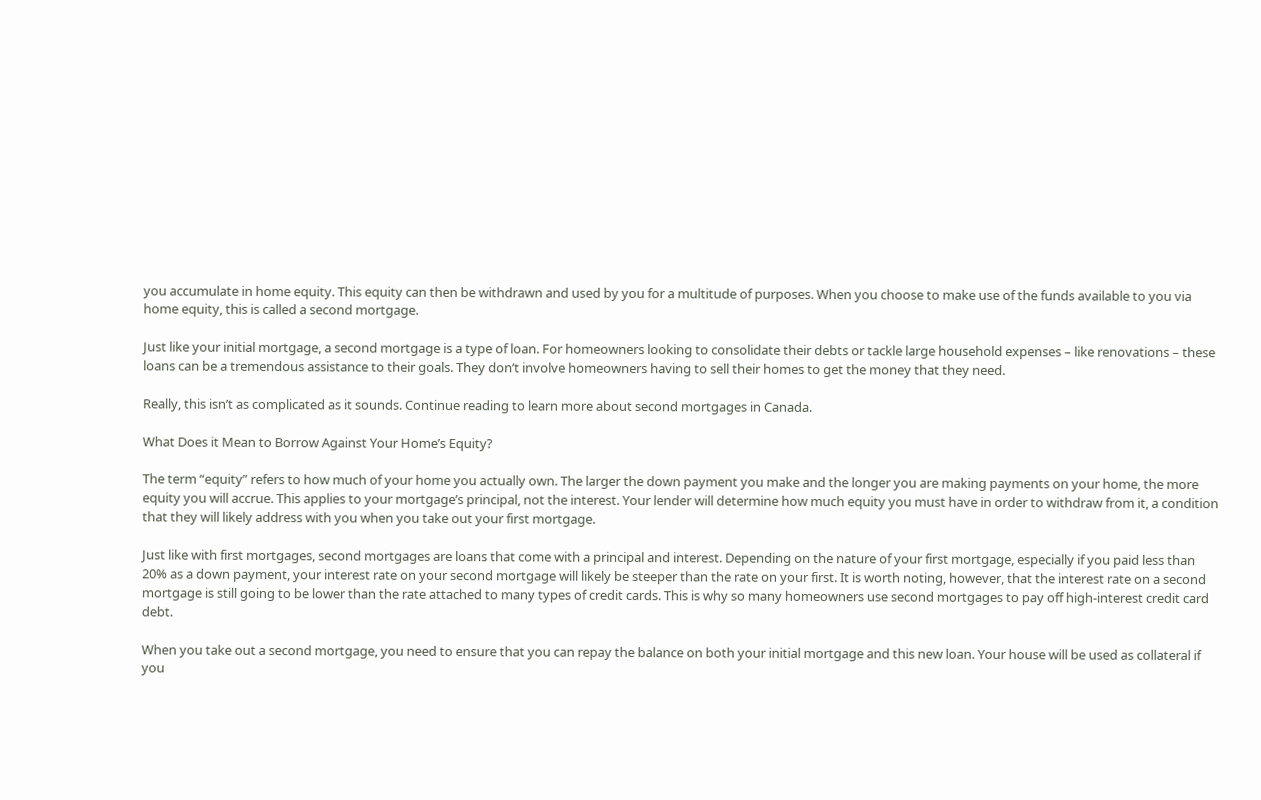you accumulate in home equity. This equity can then be withdrawn and used by you for a multitude of purposes. When you choose to make use of the funds available to you via home equity, this is called a second mortgage.

Just like your initial mortgage, a second mortgage is a type of loan. For homeowners looking to consolidate their debts or tackle large household expenses – like renovations – these loans can be a tremendous assistance to their goals. They don’t involve homeowners having to sell their homes to get the money that they need.

Really, this isn’t as complicated as it sounds. Continue reading to learn more about second mortgages in Canada.

What Does it Mean to Borrow Against Your Home’s Equity?

The term “equity” refers to how much of your home you actually own. The larger the down payment you make and the longer you are making payments on your home, the more equity you will accrue. This applies to your mortgage’s principal, not the interest. Your lender will determine how much equity you must have in order to withdraw from it, a condition that they will likely address with you when you take out your first mortgage.

Just like with first mortgages, second mortgages are loans that come with a principal and interest. Depending on the nature of your first mortgage, especially if you paid less than 20% as a down payment, your interest rate on your second mortgage will likely be steeper than the rate on your first. It is worth noting, however, that the interest rate on a second mortgage is still going to be lower than the rate attached to many types of credit cards. This is why so many homeowners use second mortgages to pay off high-interest credit card debt.

When you take out a second mortgage, you need to ensure that you can repay the balance on both your initial mortgage and this new loan. Your house will be used as collateral if you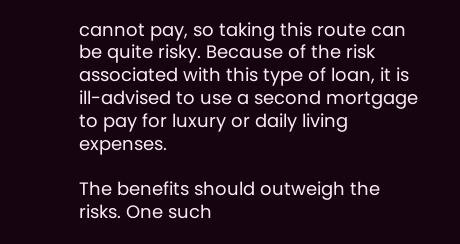cannot pay, so taking this route can be quite risky. Because of the risk associated with this type of loan, it is ill-advised to use a second mortgage to pay for luxury or daily living expenses.

The benefits should outweigh the risks. One such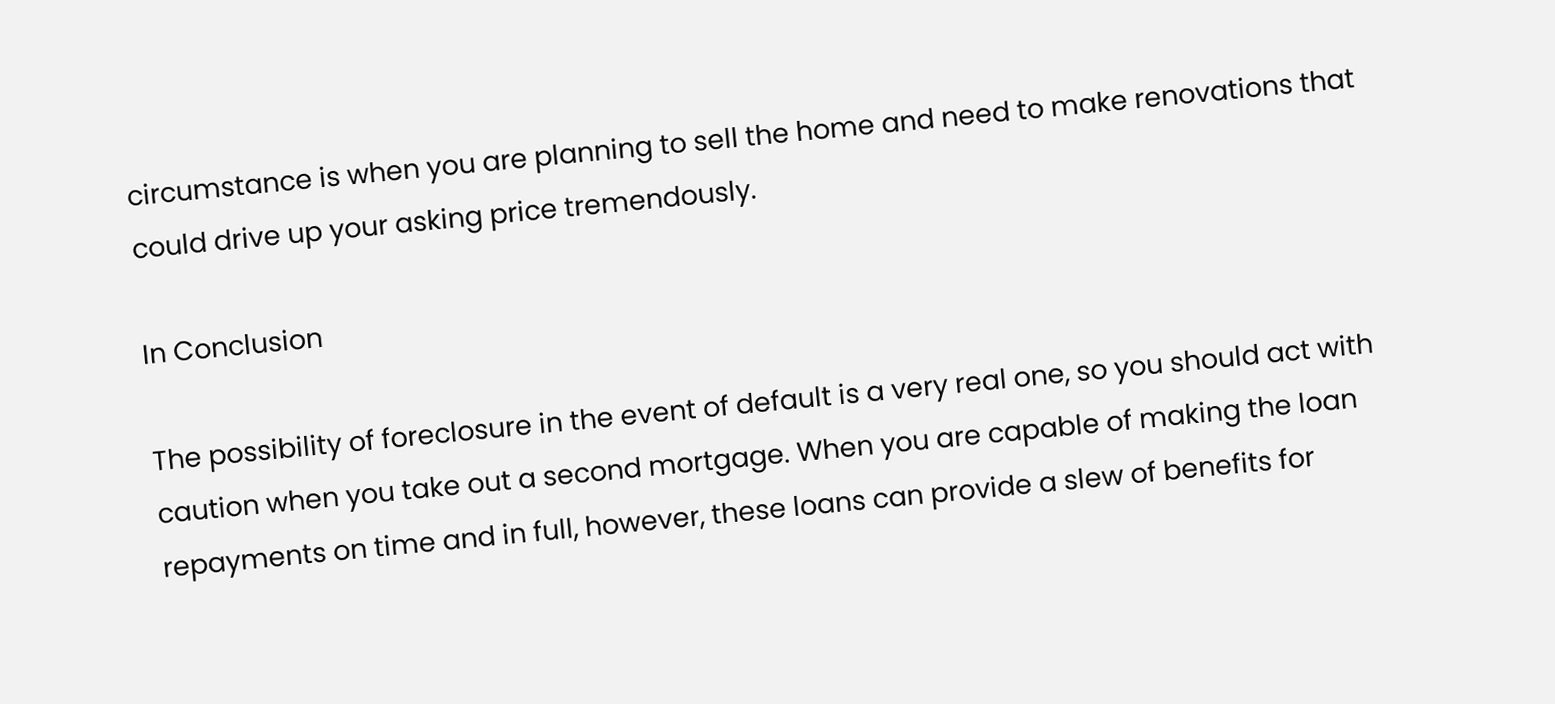circumstance is when you are planning to sell the home and need to make renovations that could drive up your asking price tremendously.

In Conclusion

The possibility of foreclosure in the event of default is a very real one, so you should act with caution when you take out a second mortgage. When you are capable of making the loan repayments on time and in full, however, these loans can provide a slew of benefits for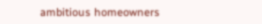ambitious homeowners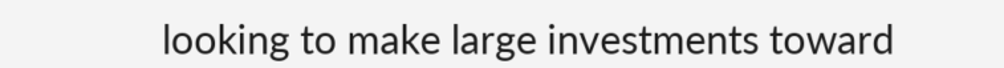looking to make large investments toward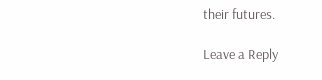their futures.

Leave a Reply